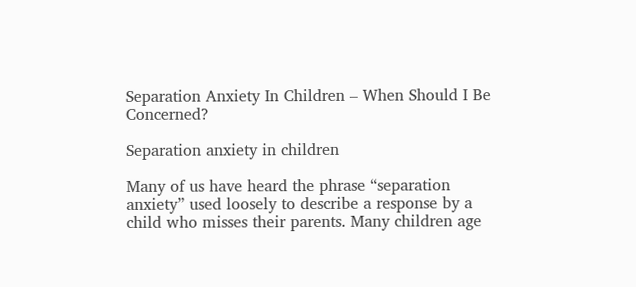Separation Anxiety In Children – When Should I Be Concerned?

Separation anxiety in children

Many of us have heard the phrase “separation anxiety” used loosely to describe a response by a child who misses their parents. Many children age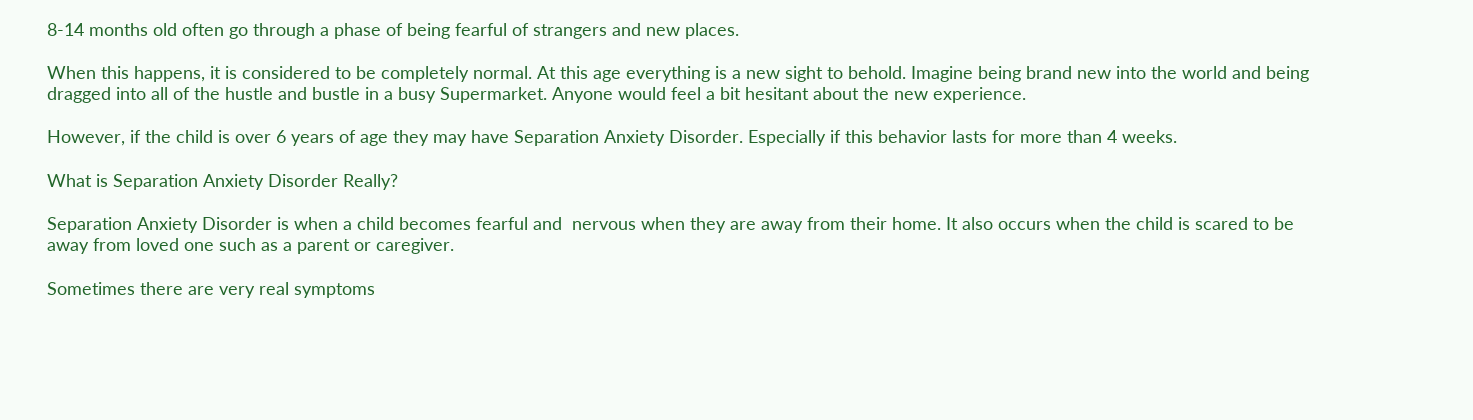8-14 months old often go through a phase of being fearful of strangers and new places.

When this happens, it is considered to be completely normal. At this age everything is a new sight to behold. Imagine being brand new into the world and being dragged into all of the hustle and bustle in a busy Supermarket. Anyone would feel a bit hesitant about the new experience.

However, if the child is over 6 years of age they may have Separation Anxiety Disorder. Especially if this behavior lasts for more than 4 weeks.

What is Separation Anxiety Disorder Really?

Separation Anxiety Disorder is when a child becomes fearful and  nervous when they are away from their home. It also occurs when the child is scared to be away from loved one such as a parent or caregiver.

Sometimes there are very real symptoms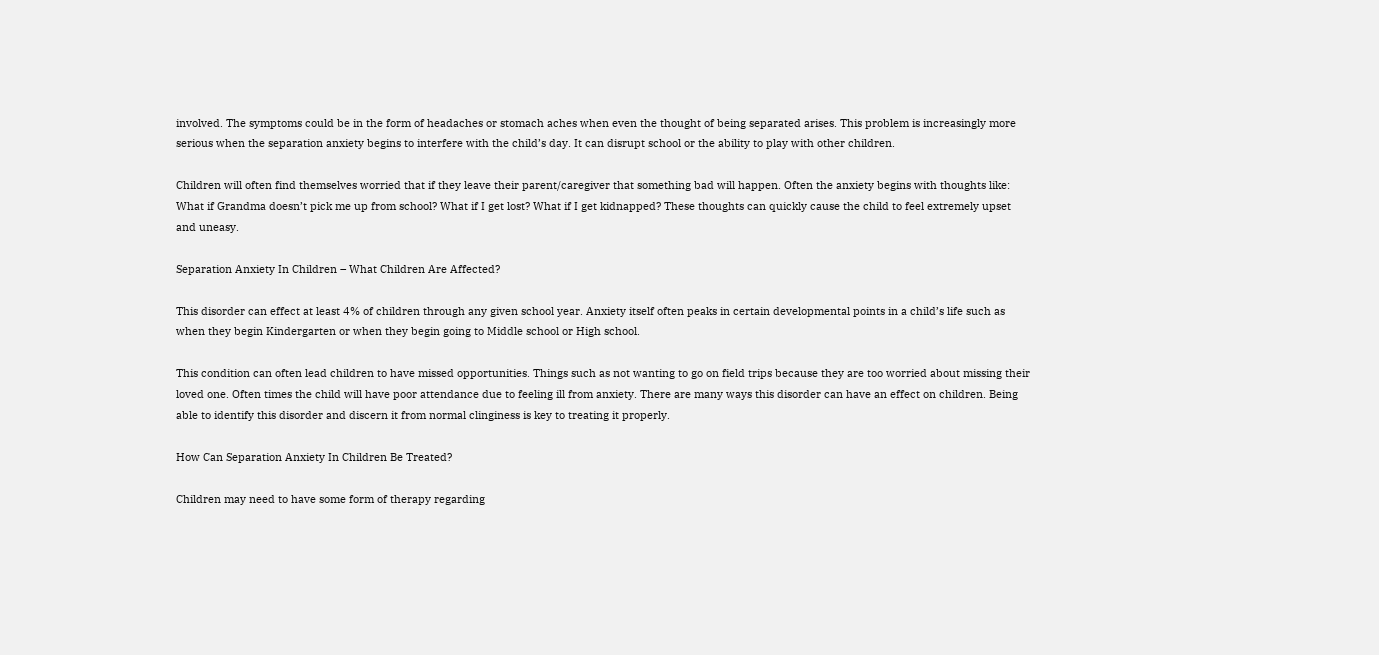involved. The symptoms could be in the form of headaches or stomach aches when even the thought of being separated arises. This problem is increasingly more serious when the separation anxiety begins to interfere with the child’s day. It can disrupt school or the ability to play with other children.

Children will often find themselves worried that if they leave their parent/caregiver that something bad will happen. Often the anxiety begins with thoughts like: What if Grandma doesn’t pick me up from school? What if I get lost? What if I get kidnapped? These thoughts can quickly cause the child to feel extremely upset and uneasy.

Separation Anxiety In Children – What Children Are Affected?

This disorder can effect at least 4% of children through any given school year. Anxiety itself often peaks in certain developmental points in a child’s life such as when they begin Kindergarten or when they begin going to Middle school or High school.

This condition can often lead children to have missed opportunities. Things such as not wanting to go on field trips because they are too worried about missing their loved one. Often times the child will have poor attendance due to feeling ill from anxiety. There are many ways this disorder can have an effect on children. Being able to identify this disorder and discern it from normal clinginess is key to treating it properly.

How Can Separation Anxiety In Children Be Treated?

Children may need to have some form of therapy regarding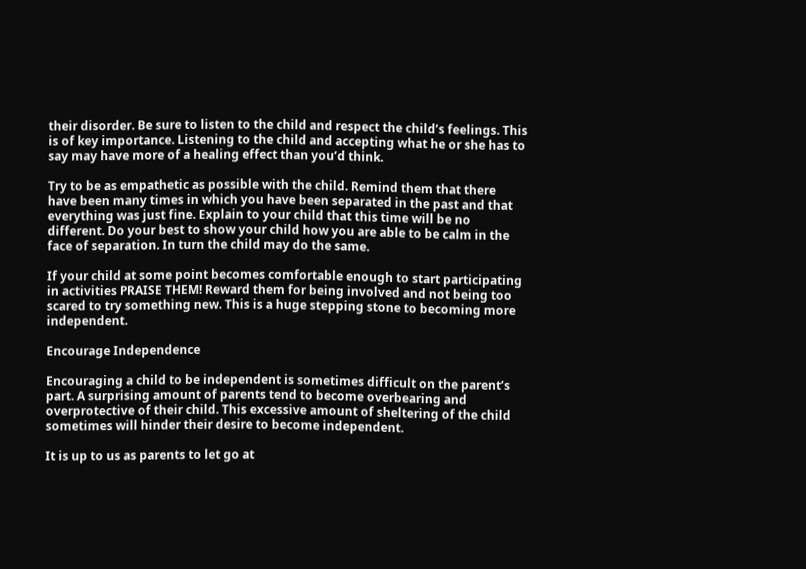their disorder. Be sure to listen to the child and respect the child’s feelings. This is of key importance. Listening to the child and accepting what he or she has to say may have more of a healing effect than you’d think.

Try to be as empathetic as possible with the child. Remind them that there have been many times in which you have been separated in the past and that everything was just fine. Explain to your child that this time will be no different. Do your best to show your child how you are able to be calm in the face of separation. In turn the child may do the same.

If your child at some point becomes comfortable enough to start participating in activities PRAISE THEM! Reward them for being involved and not being too scared to try something new. This is a huge stepping stone to becoming more independent.

Encourage Independence

Encouraging a child to be independent is sometimes difficult on the parent’s part. A surprising amount of parents tend to become overbearing and overprotective of their child. This excessive amount of sheltering of the child sometimes will hinder their desire to become independent.

It is up to us as parents to let go at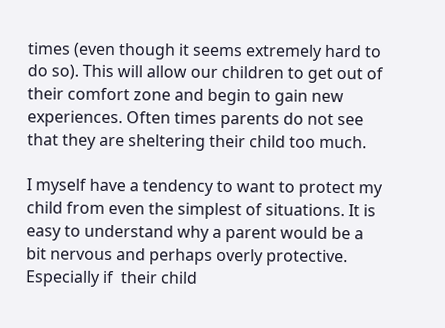times (even though it seems extremely hard to do so). This will allow our children to get out of their comfort zone and begin to gain new experiences. Often times parents do not see that they are sheltering their child too much.

I myself have a tendency to want to protect my child from even the simplest of situations. It is easy to understand why a parent would be a bit nervous and perhaps overly protective. Especially if  their child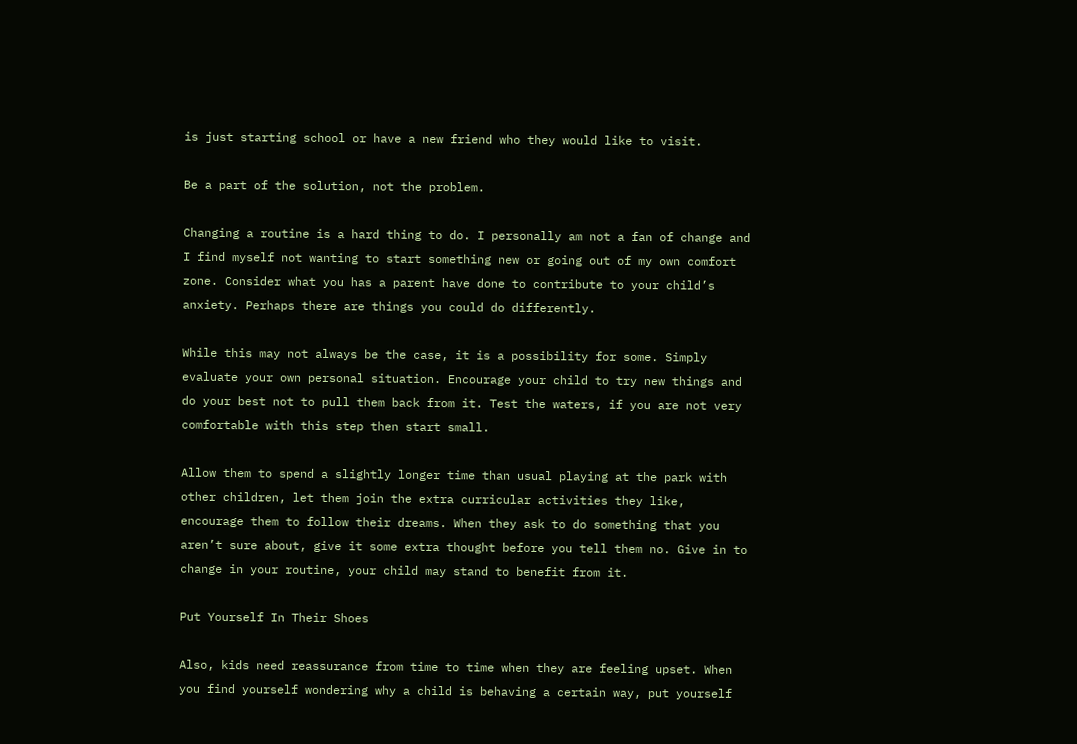is just starting school or have a new friend who they would like to visit.

Be a part of the solution, not the problem.

Changing a routine is a hard thing to do. I personally am not a fan of change and I find myself not wanting to start something new or going out of my own comfort zone. Consider what you has a parent have done to contribute to your child’s anxiety. Perhaps there are things you could do differently.

While this may not always be the case, it is a possibility for some. Simply evaluate your own personal situation. Encourage your child to try new things and do your best not to pull them back from it. Test the waters, if you are not very comfortable with this step then start small.

Allow them to spend a slightly longer time than usual playing at the park with other children, let them join the extra curricular activities they like, encourage them to follow their dreams. When they ask to do something that you aren’t sure about, give it some extra thought before you tell them no. Give in to change in your routine, your child may stand to benefit from it.

Put Yourself In Their Shoes

Also, kids need reassurance from time to time when they are feeling upset. When you find yourself wondering why a child is behaving a certain way, put yourself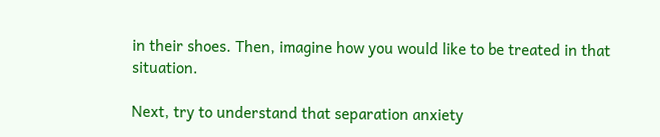in their shoes. Then, imagine how you would like to be treated in that situation.

Next, try to understand that separation anxiety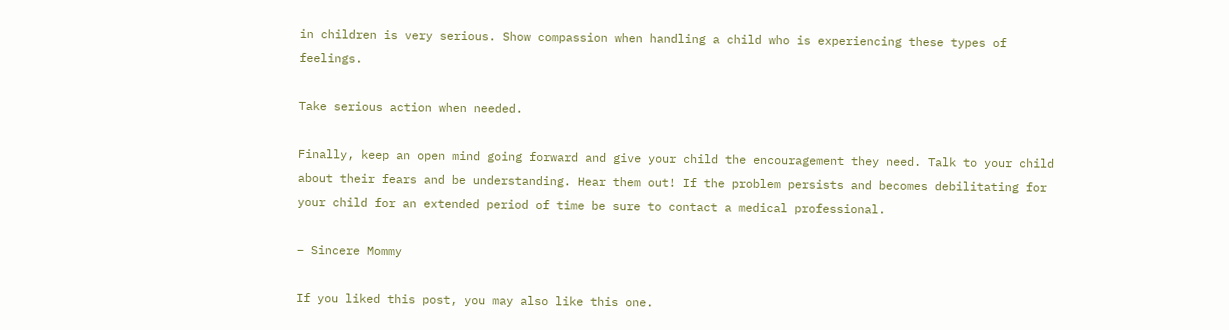in children is very serious. Show compassion when handling a child who is experiencing these types of feelings.

Take serious action when needed.

Finally, keep an open mind going forward and give your child the encouragement they need. Talk to your child about their fears and be understanding. Hear them out! If the problem persists and becomes debilitating for your child for an extended period of time be sure to contact a medical professional.

– Sincere Mommy

If you liked this post, you may also like this one.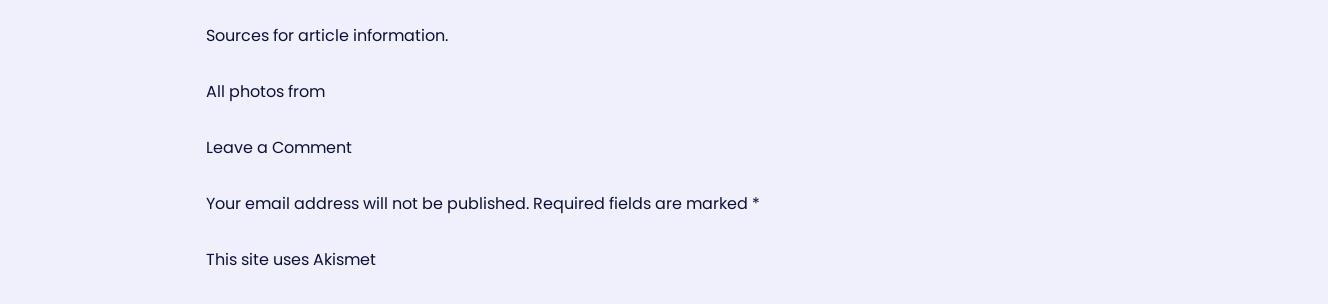Sources for article information.

All photos from

Leave a Comment

Your email address will not be published. Required fields are marked *

This site uses Akismet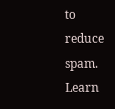to reduce spam. Learn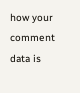how your comment data is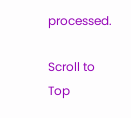processed.

Scroll to Top